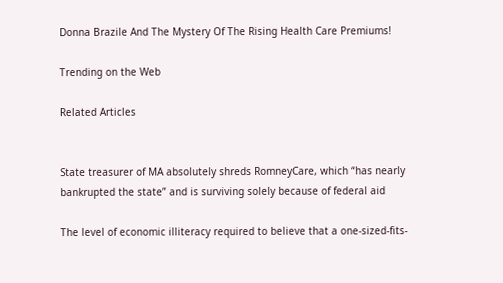Donna Brazile And The Mystery Of The Rising Health Care Premiums!

Trending on the Web

Related Articles


State treasurer of MA absolutely shreds RomneyCare, which “has nearly bankrupted the state” and is surviving solely because of federal aid

The level of economic illiteracy required to believe that a one-sized-fits-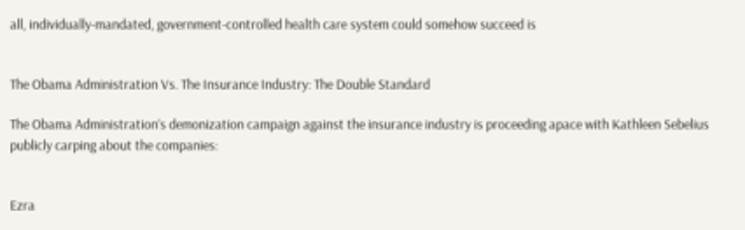all, individually-mandated, government-controlled health care system could somehow succeed is


The Obama Administration Vs. The Insurance Industry: The Double Standard

The Obama Administration’s demonization campaign against the insurance industry is proceeding apace with Kathleen Sebelius publicly carping about the companies:


Ezra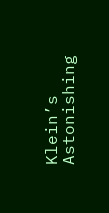Klein’s Astonishing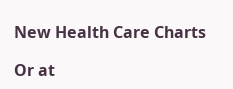New Health Care Charts

Or at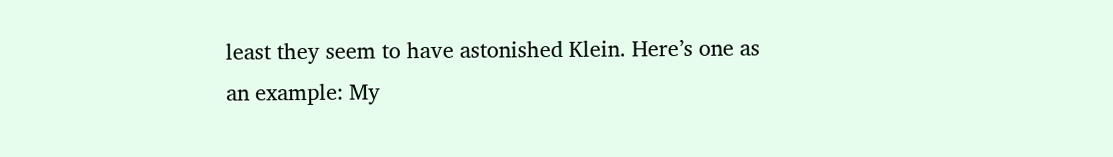least they seem to have astonished Klein. Here’s one as an example: My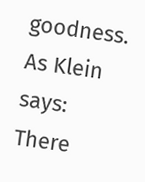goodness. As Klein says: There